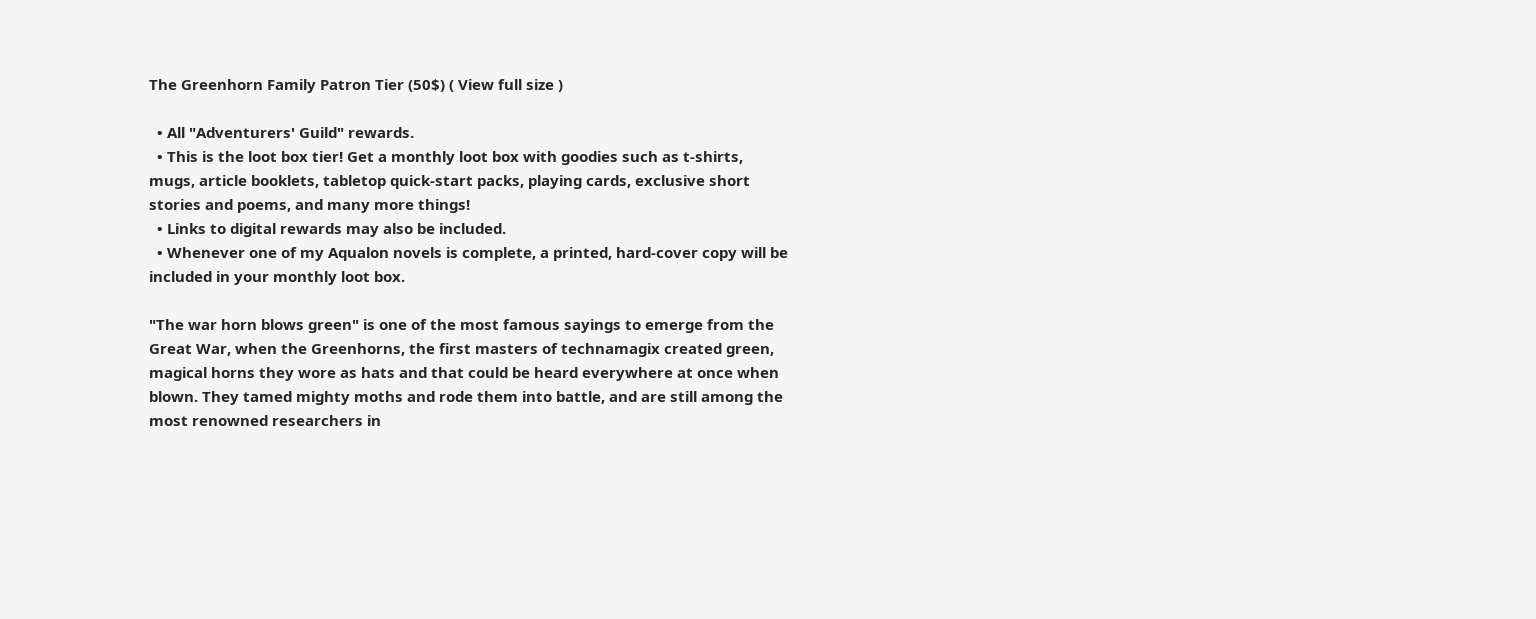The Greenhorn Family Patron Tier (50$) ( View full size )

  • All "Adventurers' Guild" rewards.
  • This is the loot box tier! Get a monthly loot box with goodies such as t-shirts, mugs, article booklets, tabletop quick-start packs, playing cards, exclusive short stories and poems, and many more things!
  • Links to digital rewards may also be included.
  • Whenever one of my Aqualon novels is complete, a printed, hard-cover copy will be included in your monthly loot box.

"The war horn blows green" is one of the most famous sayings to emerge from the Great War, when the Greenhorns, the first masters of technamagix created green, magical horns they wore as hats and that could be heard everywhere at once when blown. They tamed mighty moths and rode them into battle, and are still among the most renowned researchers in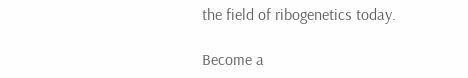the field of ribogenetics today.

Become a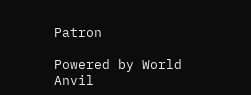Patron

Powered by World Anvil